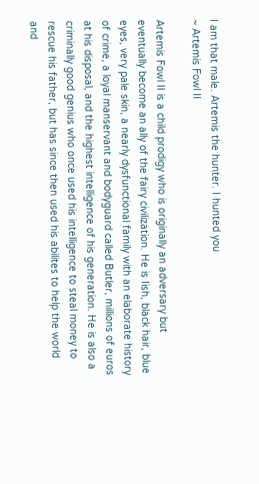I am that male. Artemis the hunter. I hunted you
~ Artemis Fowl II

Artemis Fowl II is a child prodigy who is originally an adversary but eventually become an ally of the fairy civilization. He is Iish, black hair, blue eyes, very pale skin, a nearly dysfunctional family with an elaborate history of crime, a loyal manservant and bodyguard called Butler, millions of euros at his disposal, and the highest intelligence of his generation. He is also a criminally good genius who once used his intelligence to steal money to rescue his father, but has since then used his abilites to help the world and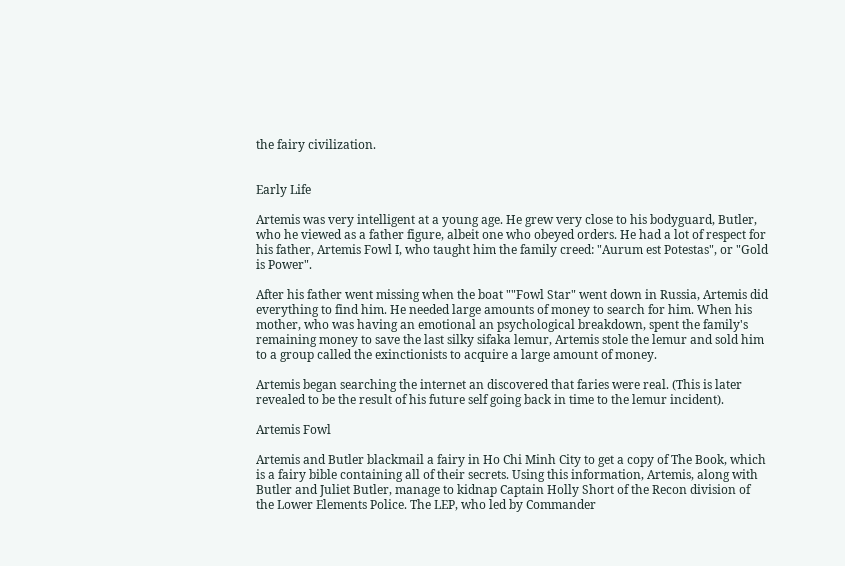the fairy civilization.


Early Life

Artemis was very intelligent at a young age. He grew very close to his bodyguard, Butler, who he viewed as a father figure, albeit one who obeyed orders. He had a lot of respect for his father, Artemis Fowl I, who taught him the family creed: "Aurum est Potestas", or "Gold is Power".

After his father went missing when the boat ""Fowl Star" went down in Russia, Artemis did everything to find him. He needed large amounts of money to search for him. When his mother, who was having an emotional an psychological breakdown, spent the family's remaining money to save the last silky sifaka lemur, Artemis stole the lemur and sold him to a group called the exinctionists to acquire a large amount of money.

Artemis began searching the internet an discovered that faries were real. (This is later revealed to be the result of his future self going back in time to the lemur incident).

Artemis Fowl

Artemis and Butler blackmail a fairy in Ho Chi Minh City to get a copy of The Book, which is a fairy bible containing all of their secrets. Using this information, Artemis, along with Butler and Juliet Butler, manage to kidnap Captain Holly Short of the Recon division of the Lower Elements Police. The LEP, who led by Commander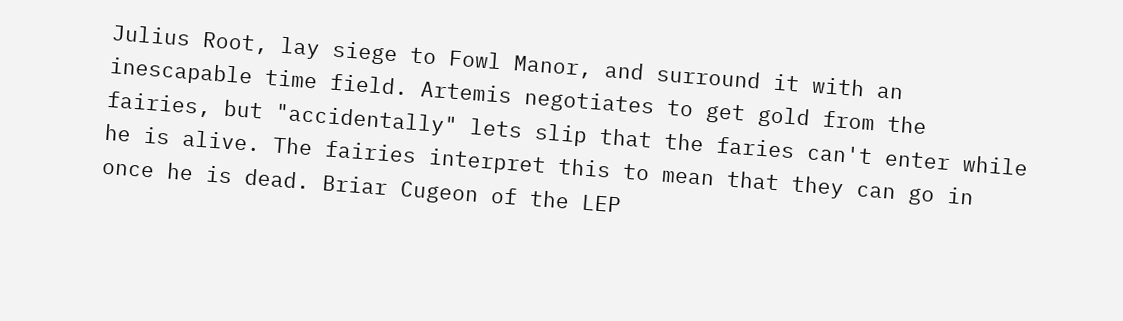Julius Root, lay siege to Fowl Manor, and surround it with an inescapable time field. Artemis negotiates to get gold from the fairies, but "accidentally" lets slip that the faries can't enter while he is alive. The fairies interpret this to mean that they can go in once he is dead. Briar Cugeon of the LEP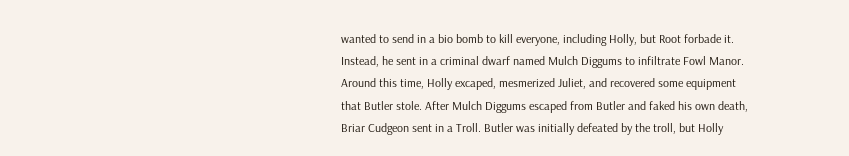wanted to send in a bio bomb to kill everyone, including Holly, but Root forbade it. Instead, he sent in a criminal dwarf named Mulch Diggums to infiltrate Fowl Manor. Around this time, Holly excaped, mesmerized Juliet, and recovered some equipment that Butler stole. After Mulch Diggums escaped from Butler and faked his own death, Briar Cudgeon sent in a Troll. Butler was initially defeated by the troll, but Holly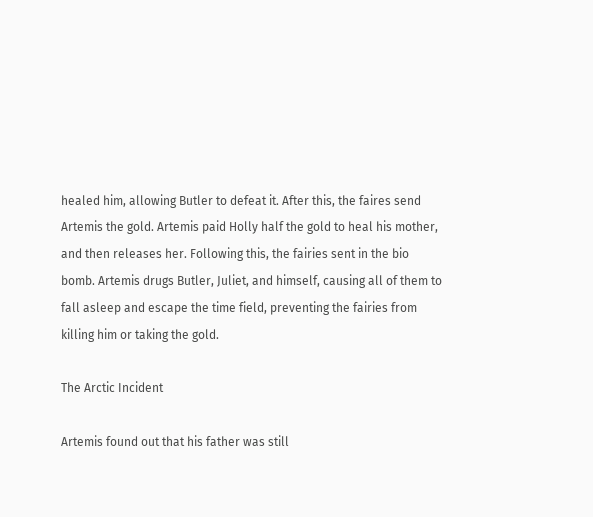healed him, allowing Butler to defeat it. After this, the faires send Artemis the gold. Artemis paid Holly half the gold to heal his mother, and then releases her. Following this, the fairies sent in the bio bomb. Artemis drugs Butler, Juliet, and himself, causing all of them to fall asleep and escape the time field, preventing the fairies from killing him or taking the gold.

The Arctic Incident

Artemis found out that his father was still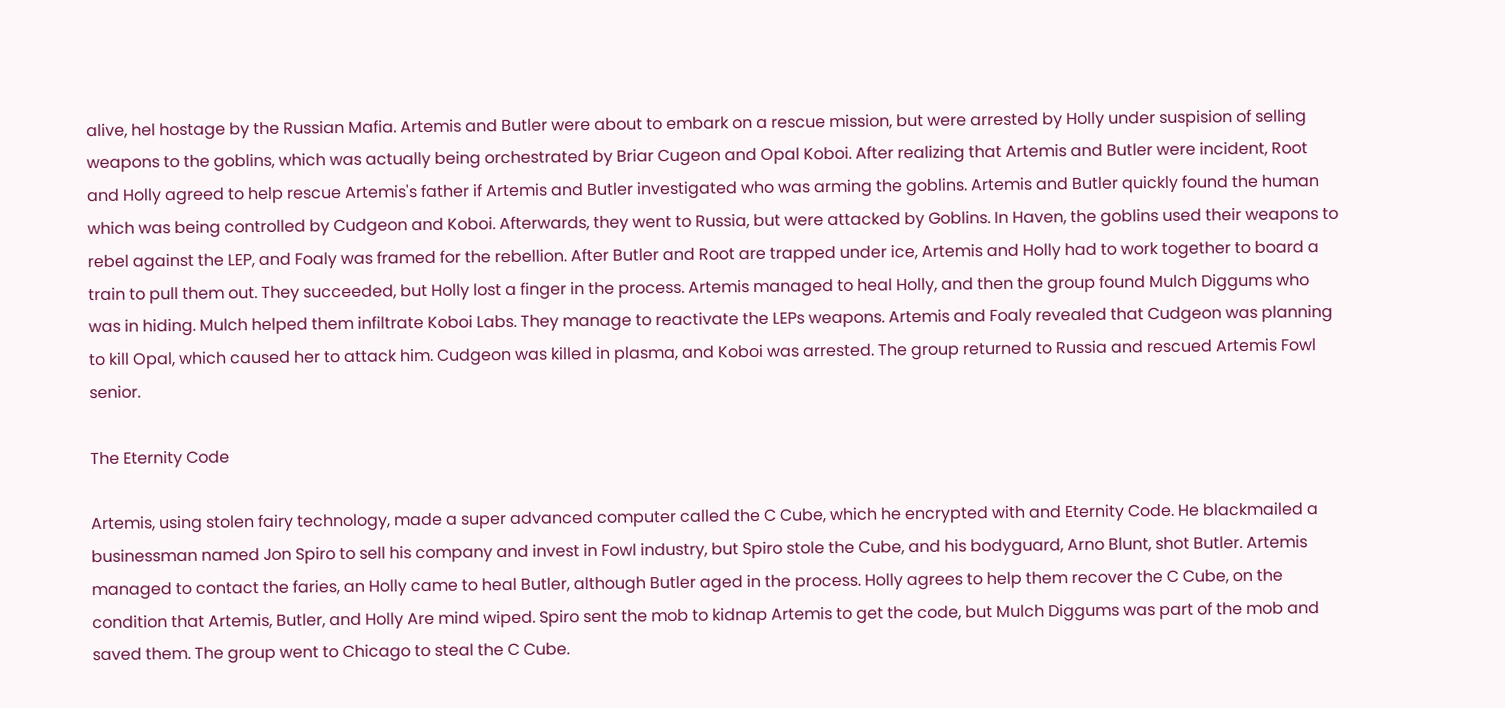alive, hel hostage by the Russian Mafia. Artemis and Butler were about to embark on a rescue mission, but were arrested by Holly under suspision of selling weapons to the goblins, which was actually being orchestrated by Briar Cugeon and Opal Koboi. After realizing that Artemis and Butler were incident, Root and Holly agreed to help rescue Artemis's father if Artemis and Butler investigated who was arming the goblins. Artemis and Butler quickly found the human which was being controlled by Cudgeon and Koboi. Afterwards, they went to Russia, but were attacked by Goblins. In Haven, the goblins used their weapons to rebel against the LEP, and Foaly was framed for the rebellion. After Butler and Root are trapped under ice, Artemis and Holly had to work together to board a train to pull them out. They succeeded, but Holly lost a finger in the process. Artemis managed to heal Holly, and then the group found Mulch Diggums who was in hiding. Mulch helped them infiltrate Koboi Labs. They manage to reactivate the LEPs weapons. Artemis and Foaly revealed that Cudgeon was planning to kill Opal, which caused her to attack him. Cudgeon was killed in plasma, and Koboi was arrested. The group returned to Russia and rescued Artemis Fowl senior.

The Eternity Code

Artemis, using stolen fairy technology, made a super advanced computer called the C Cube, which he encrypted with and Eternity Code. He blackmailed a businessman named Jon Spiro to sell his company and invest in Fowl industry, but Spiro stole the Cube, and his bodyguard, Arno Blunt, shot Butler. Artemis managed to contact the faries, an Holly came to heal Butler, although Butler aged in the process. Holly agrees to help them recover the C Cube, on the condition that Artemis, Butler, and Holly Are mind wiped. Spiro sent the mob to kidnap Artemis to get the code, but Mulch Diggums was part of the mob and saved them. The group went to Chicago to steal the C Cube.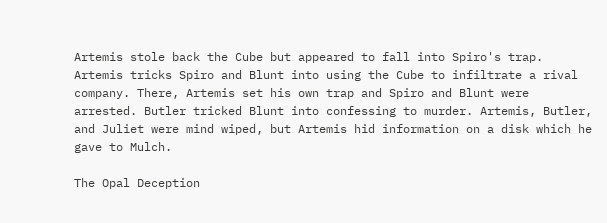Artemis stole back the Cube but appeared to fall into Spiro's trap. Artemis tricks Spiro and Blunt into using the Cube to infiltrate a rival company. There, Artemis set his own trap and Spiro and Blunt were arrested. Butler tricked Blunt into confessing to murder. Artemis, Butler, and Juliet were mind wiped, but Artemis hid information on a disk which he gave to Mulch.

The Opal Deception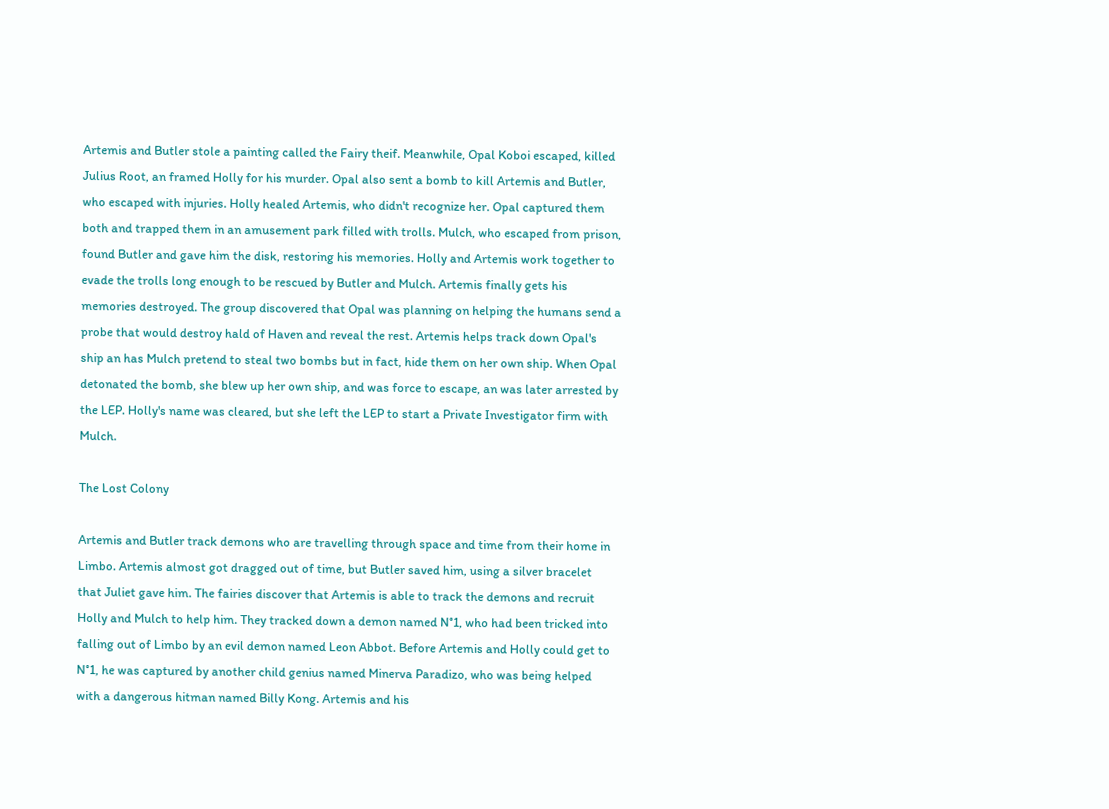Artemis and Butler stole a painting called the Fairy theif. Meanwhile, Opal Koboi escaped, killed Julius Root, an framed Holly for his murder. Opal also sent a bomb to kill Artemis and Butler, who escaped with injuries. Holly healed Artemis, who didn't recognize her. Opal captured them both and trapped them in an amusement park filled with trolls. Mulch, who escaped from prison, found Butler and gave him the disk, restoring his memories. Holly and Artemis work together to evade the trolls long enough to be rescued by Butler and Mulch. Artemis finally gets his memories destroyed. The group discovered that Opal was planning on helping the humans send a probe that would destroy hald of Haven and reveal the rest. Artemis helps track down Opal's ship an has Mulch pretend to steal two bombs but in fact, hide them on her own ship. When Opal detonated the bomb, she blew up her own ship, and was force to escape, an was later arrested by the LEP. Holly's name was cleared, but she left the LEP to start a Private Investigator firm with Mulch.

The Lost Colony

Artemis and Butler track demons who are travelling through space and time from their home in Limbo. Artemis almost got dragged out of time, but Butler saved him, using a silver bracelet that Juliet gave him. The fairies discover that Artemis is able to track the demons and recruit Holly and Mulch to help him. They tracked down a demon named N°1, who had been tricked into falling out of Limbo by an evil demon named Leon Abbot. Before Artemis and Holly could get to N°1, he was captured by another child genius named Minerva Paradizo, who was being helped with a dangerous hitman named Billy Kong. Artemis and his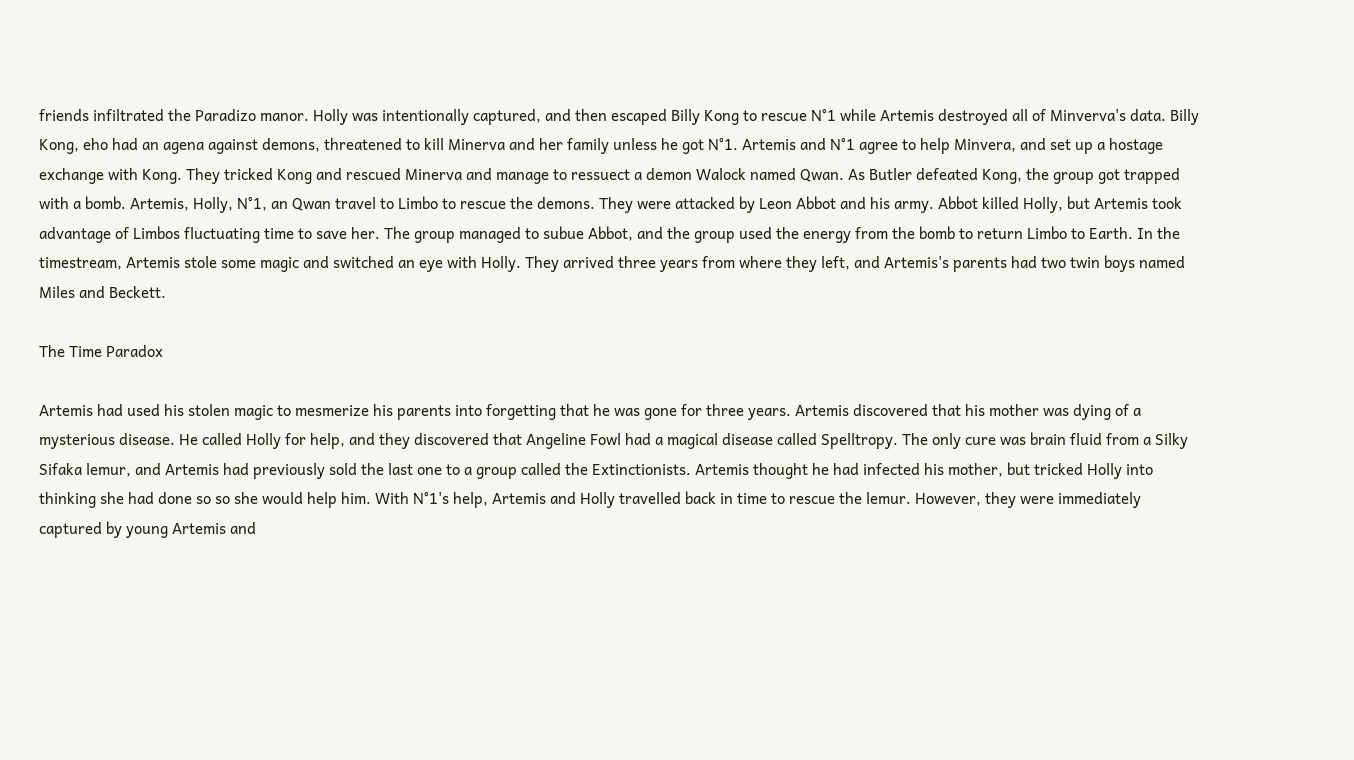friends infiltrated the Paradizo manor. Holly was intentionally captured, and then escaped Billy Kong to rescue N°1 while Artemis destroyed all of Minverva's data. Billy Kong, eho had an agena against demons, threatened to kill Minerva and her family unless he got N°1. Artemis and N°1 agree to help Minvera, and set up a hostage exchange with Kong. They tricked Kong and rescued Minerva and manage to ressuect a demon Walock named Qwan. As Butler defeated Kong, the group got trapped with a bomb. Artemis, Holly, N°1, an Qwan travel to Limbo to rescue the demons. They were attacked by Leon Abbot and his army. Abbot killed Holly, but Artemis took advantage of Limbos fluctuating time to save her. The group managed to subue Abbot, and the group used the energy from the bomb to return Limbo to Earth. In the timestream, Artemis stole some magic and switched an eye with Holly. They arrived three years from where they left, and Artemis's parents had two twin boys named Miles and Beckett.

The Time Paradox

Artemis had used his stolen magic to mesmerize his parents into forgetting that he was gone for three years. Artemis discovered that his mother was dying of a mysterious disease. He called Holly for help, and they discovered that Angeline Fowl had a magical disease called Spelltropy. The only cure was brain fluid from a Silky Sifaka lemur, and Artemis had previously sold the last one to a group called the Extinctionists. Artemis thought he had infected his mother, but tricked Holly into thinking she had done so so she would help him. With N°1's help, Artemis and Holly travelled back in time to rescue the lemur. However, they were immediately captured by young Artemis and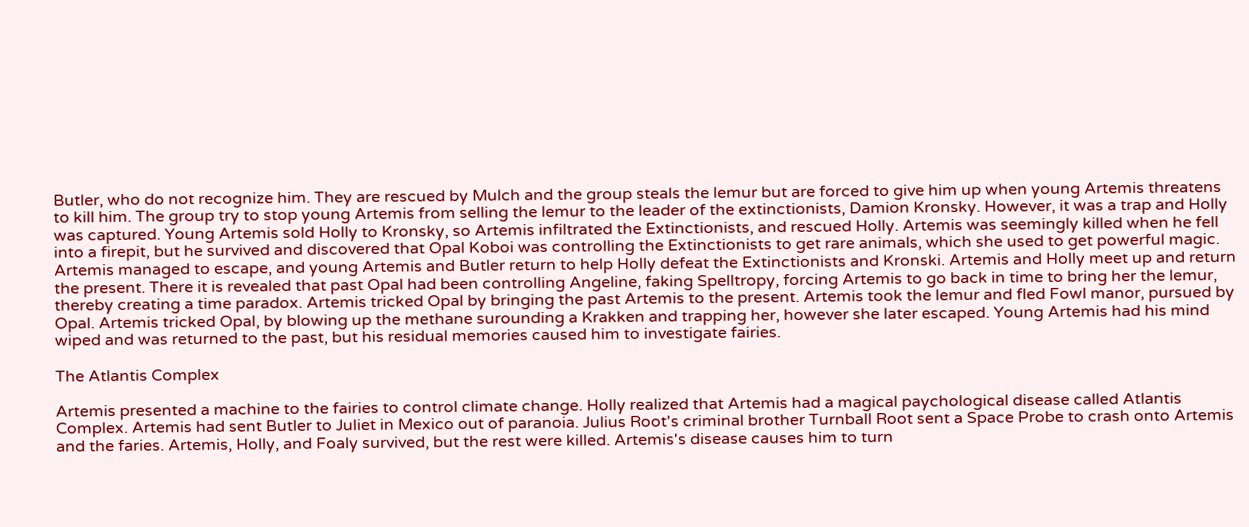Butler, who do not recognize him. They are rescued by Mulch and the group steals the lemur but are forced to give him up when young Artemis threatens to kill him. The group try to stop young Artemis from selling the lemur to the leader of the extinctionists, Damion Kronsky. However, it was a trap and Holly was captured. Young Artemis sold Holly to Kronsky, so Artemis infiltrated the Extinctionists, and rescued Holly. Artemis was seemingly killed when he fell into a firepit, but he survived and discovered that Opal Koboi was controlling the Extinctionists to get rare animals, which she used to get powerful magic. Artemis managed to escape, and young Artemis and Butler return to help Holly defeat the Extinctionists and Kronski. Artemis and Holly meet up and return the present. There it is revealed that past Opal had been controlling Angeline, faking Spelltropy, forcing Artemis to go back in time to bring her the lemur, thereby creating a time paradox. Artemis tricked Opal by bringing the past Artemis to the present. Artemis took the lemur and fled Fowl manor, pursued by Opal. Artemis tricked Opal, by blowing up the methane surounding a Krakken and trapping her, however she later escaped. Young Artemis had his mind wiped and was returned to the past, but his residual memories caused him to investigate fairies.

The Atlantis Complex

Artemis presented a machine to the fairies to control climate change. Holly realized that Artemis had a magical paychological disease called Atlantis Complex. Artemis had sent Butler to Juliet in Mexico out of paranoia. Julius Root's criminal brother Turnball Root sent a Space Probe to crash onto Artemis and the faries. Artemis, Holly, and Foaly survived, but the rest were killed. Artemis's disease causes him to turn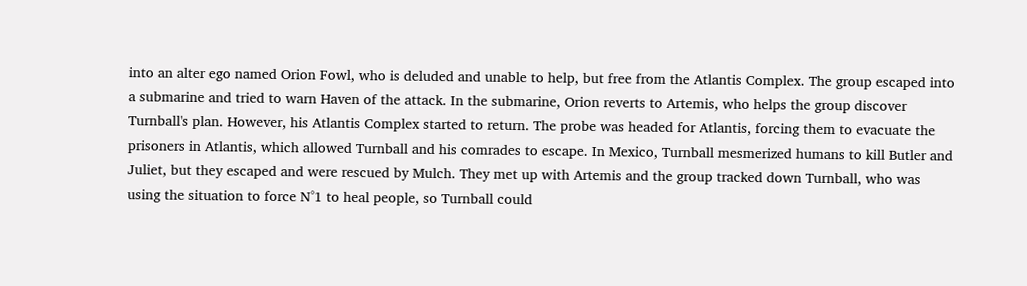into an alter ego named Orion Fowl, who is deluded and unable to help, but free from the Atlantis Complex. The group escaped into a submarine and tried to warn Haven of the attack. In the submarine, Orion reverts to Artemis, who helps the group discover Turnball's plan. However, his Atlantis Complex started to return. The probe was headed for Atlantis, forcing them to evacuate the prisoners in Atlantis, which allowed Turnball and his comrades to escape. In Mexico, Turnball mesmerized humans to kill Butler and Juliet, but they escaped and were rescued by Mulch. They met up with Artemis and the group tracked down Turnball, who was using the situation to force N°1 to heal people, so Turnball could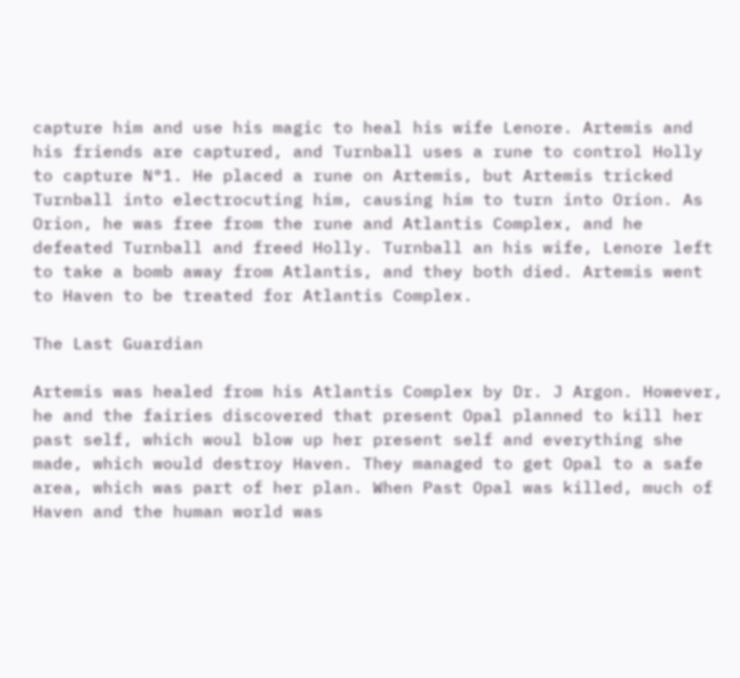capture him and use his magic to heal his wife Lenore. Artemis and his friends are captured, and Turnball uses a rune to control Holly to capture N°1. He placed a rune on Artemis, but Artemis tricked Turnball into electrocuting him, causing him to turn into Orion. As Orion, he was free from the rune and Atlantis Complex, and he defeated Turnball and freed Holly. Turnball an his wife, Lenore left to take a bomb away from Atlantis, and they both died. Artemis went to Haven to be treated for Atlantis Complex.

The Last Guardian

Artemis was healed from his Atlantis Complex by Dr. J Argon. However, he and the fairies discovered that present Opal planned to kill her past self, which woul blow up her present self and everything she made, which would destroy Haven. They managed to get Opal to a safe area, which was part of her plan. When Past Opal was killed, much of Haven and the human world was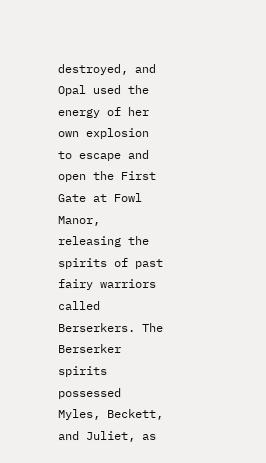destroyed, and Opal used the energy of her own explosion to escape and open the First Gate at Fowl Manor, releasing the spirits of past fairy warriors called Berserkers. The Berserker spirits possessed Myles, Beckett, and Juliet, as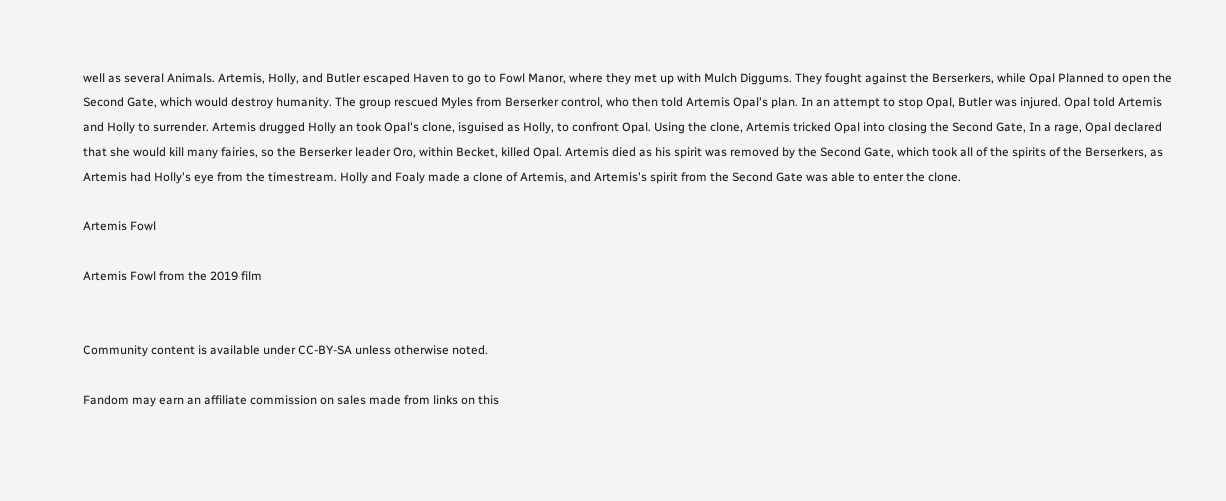well as several Animals. Artemis, Holly, and Butler escaped Haven to go to Fowl Manor, where they met up with Mulch Diggums. They fought against the Berserkers, while Opal Planned to open the Second Gate, which would destroy humanity. The group rescued Myles from Berserker control, who then told Artemis Opal's plan. In an attempt to stop Opal, Butler was injured. Opal told Artemis and Holly to surrender. Artemis drugged Holly an took Opal's clone, isguised as Holly, to confront Opal. Using the clone, Artemis tricked Opal into closing the Second Gate, In a rage, Opal declared that she would kill many fairies, so the Berserker leader Oro, within Becket, killed Opal. Artemis died as his spirit was removed by the Second Gate, which took all of the spirits of the Berserkers, as Artemis had Holly's eye from the timestream. Holly and Foaly made a clone of Artemis, and Artemis's spirit from the Second Gate was able to enter the clone.

Artemis Fowl

Artemis Fowl from the 2019 film


Community content is available under CC-BY-SA unless otherwise noted.

Fandom may earn an affiliate commission on sales made from links on this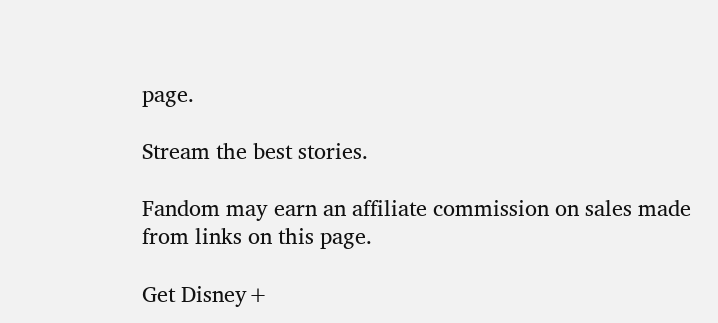page.

Stream the best stories.

Fandom may earn an affiliate commission on sales made from links on this page.

Get Disney+